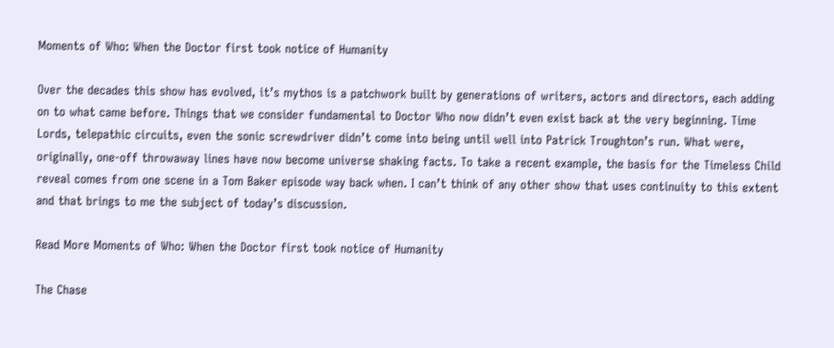Moments of Who: When the Doctor first took notice of Humanity

Over the decades this show has evolved, it’s mythos is a patchwork built by generations of writers, actors and directors, each adding on to what came before. Things that we consider fundamental to Doctor Who now didn’t even exist back at the very beginning. Time Lords, telepathic circuits, even the sonic screwdriver didn’t come into being until well into Patrick Troughton’s run. What were, originally, one-off throwaway lines have now become universe shaking facts. To take a recent example, the basis for the Timeless Child reveal comes from one scene in a Tom Baker episode way back when. I can’t think of any other show that uses continuity to this extent and that brings to me the subject of today’s discussion.

Read More Moments of Who: When the Doctor first took notice of Humanity

The Chase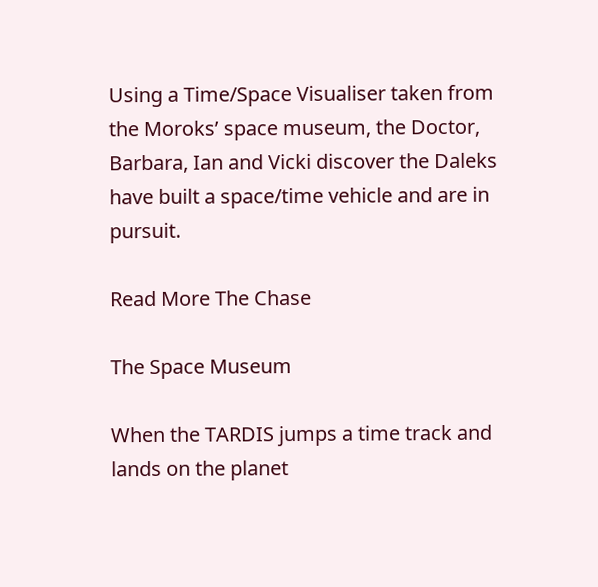Using a Time/Space Visualiser taken from the Moroks’ space museum, the Doctor, Barbara, Ian and Vicki discover the Daleks have built a space/time vehicle and are in pursuit.

Read More The Chase

The Space Museum

When the TARDIS jumps a time track and lands on the planet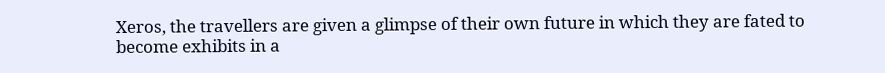Xeros, the travellers are given a glimpse of their own future in which they are fated to become exhibits in a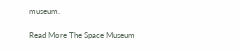museum.

Read More The Space Museum